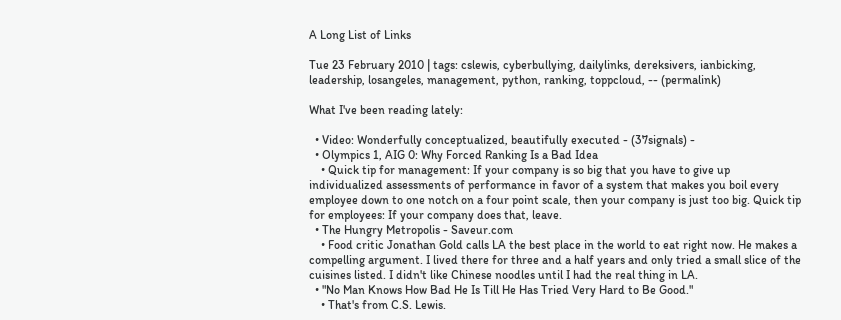A Long List of Links

Tue 23 February 2010 | tags: cslewis, cyberbullying, dailylinks, dereksivers, ianbicking, leadership, losangeles, management, python, ranking, toppcloud, -- (permalink)

What I've been reading lately:

  • Video: Wonderfully conceptualized, beautifully executed - (37signals) -
  • Olympics 1, AIG 0: Why Forced Ranking Is a Bad Idea
    • Quick tip for management: If your company is so big that you have to give up individualized assessments of performance in favor of a system that makes you boil every employee down to one notch on a four point scale, then your company is just too big. Quick tip for employees: If your company does that, leave.
  • The Hungry Metropolis - Saveur.com
    • Food critic Jonathan Gold calls LA the best place in the world to eat right now. He makes a compelling argument. I lived there for three and a half years and only tried a small slice of the cuisines listed. I didn't like Chinese noodles until I had the real thing in LA.
  • "No Man Knows How Bad He Is Till He Has Tried Very Hard to Be Good."
    • That's from C.S. Lewis.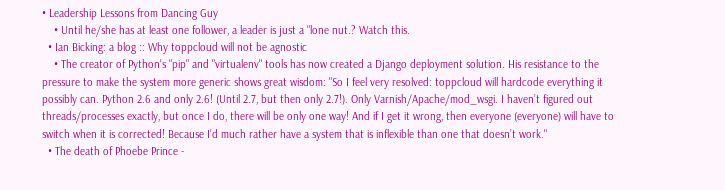• Leadership Lessons from Dancing Guy
    • Until he/she has at least one follower, a leader is just a "lone nut.? Watch this.
  • Ian Bicking: a blog :: Why toppcloud will not be agnostic
    • The creator of Python's "pip" and "virtualenv" tools has now created a Django deployment solution. His resistance to the pressure to make the system more generic shows great wisdom: "So I feel very resolved: toppcloud will hardcode everything it possibly can. Python 2.6 and only 2.6! (Until 2.7, but then only 2.7!). Only Varnish/Apache/mod_wsgi. I haven’t figured out threads/processes exactly, but once I do, there will be only one way! And if I get it wrong, then everyone (everyone) will have to switch when it is corrected! Because I’d much rather have a system that is inflexible than one that doesn’t work."
  • The death of Phoebe Prince -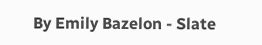By Emily Bazelon - Slate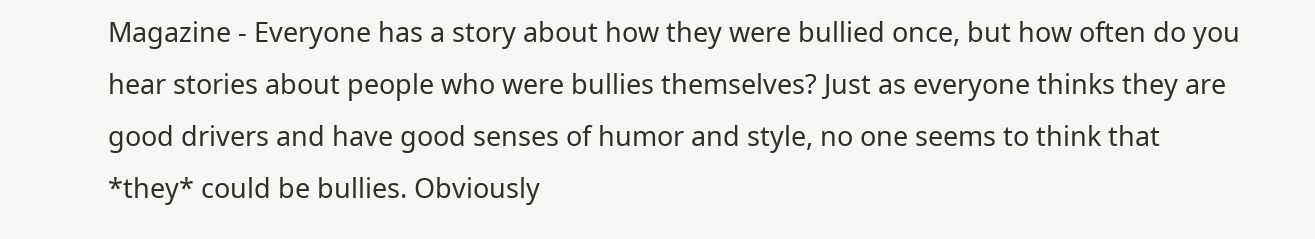Magazine - Everyone has a story about how they were bullied once, but how often do you hear stories about people who were bullies themselves? Just as everyone thinks they are good drivers and have good senses of humor and style, no one seems to think that *they* could be bullies. Obviously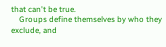that can't be true.
    Groups define themselves by who they exclude, and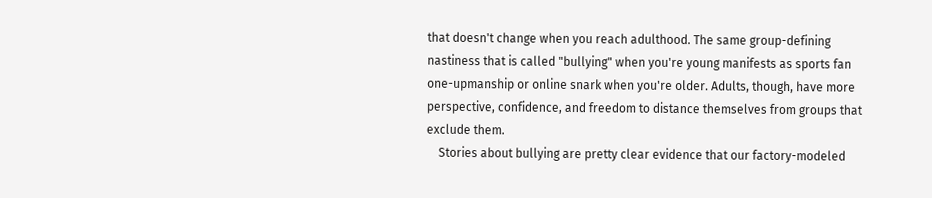that doesn't change when you reach adulthood. The same group-defining nastiness that is called "bullying" when you're young manifests as sports fan one-upmanship or online snark when you're older. Adults, though, have more perspective, confidence, and freedom to distance themselves from groups that exclude them.
    Stories about bullying are pretty clear evidence that our factory-modeled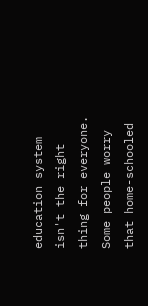education system isn't the right thing for everyone. Some people worry that home-schooled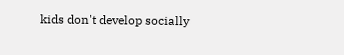kids don't develop socially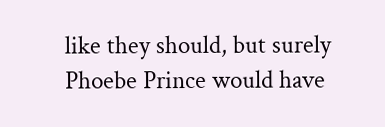like they should, but surely Phoebe Prince would have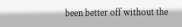been better off without the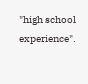"high school experience".